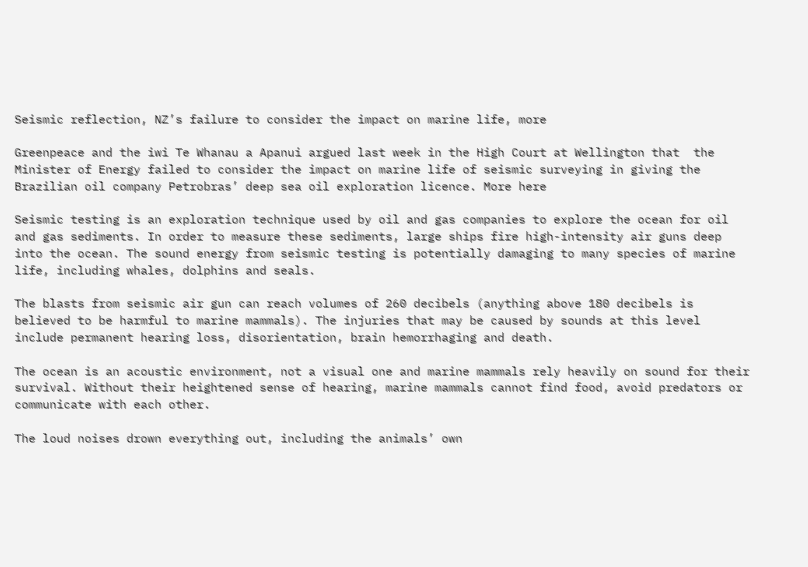Seismic reflection, NZ’s failure to consider the impact on marine life, more

Greenpeace and the iwi Te Whanau a Apanui argued last week in the High Court at Wellington that  the Minister of Energy failed to consider the impact on marine life of seismic surveying in giving the Brazilian oil company Petrobras’ deep sea oil exploration licence. More here

Seismic testing is an exploration technique used by oil and gas companies to explore the ocean for oil and gas sediments. In order to measure these sediments, large ships fire high-intensity air guns deep into the ocean. The sound energy from seismic testing is potentially damaging to many species of marine life, including whales, dolphins and seals.

The blasts from seismic air gun can reach volumes of 260 decibels (anything above 180 decibels is believed to be harmful to marine mammals). The injuries that may be caused by sounds at this level include permanent hearing loss, disorientation, brain hemorrhaging and death.

The ocean is an acoustic environment, not a visual one and marine mammals rely heavily on sound for their survival. Without their heightened sense of hearing, marine mammals cannot find food, avoid predators or communicate with each other.

The loud noises drown everything out, including the animals’ own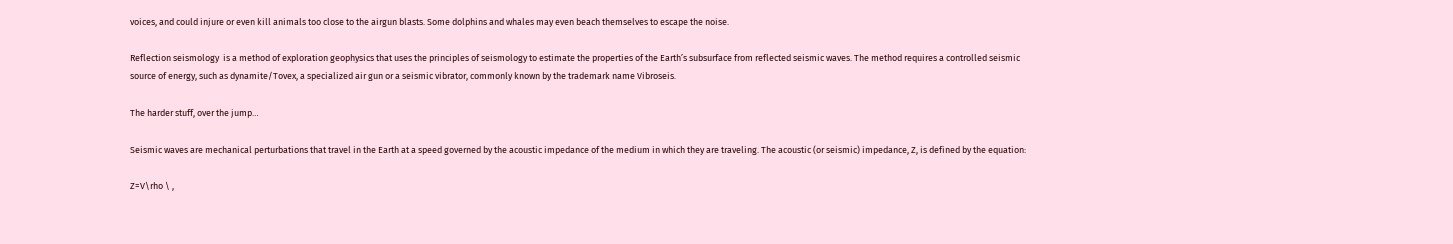voices, and could injure or even kill animals too close to the airgun blasts. Some dolphins and whales may even beach themselves to escape the noise.

Reflection seismology  is a method of exploration geophysics that uses the principles of seismology to estimate the properties of the Earth’s subsurface from reflected seismic waves. The method requires a controlled seismic source of energy, such as dynamite/Tovex, a specialized air gun or a seismic vibrator, commonly known by the trademark name Vibroseis.

The harder stuff, over the jump…

Seismic waves are mechanical perturbations that travel in the Earth at a speed governed by the acoustic impedance of the medium in which they are traveling. The acoustic (or seismic) impedance, Z, is defined by the equation:

Z=V\rho \ ,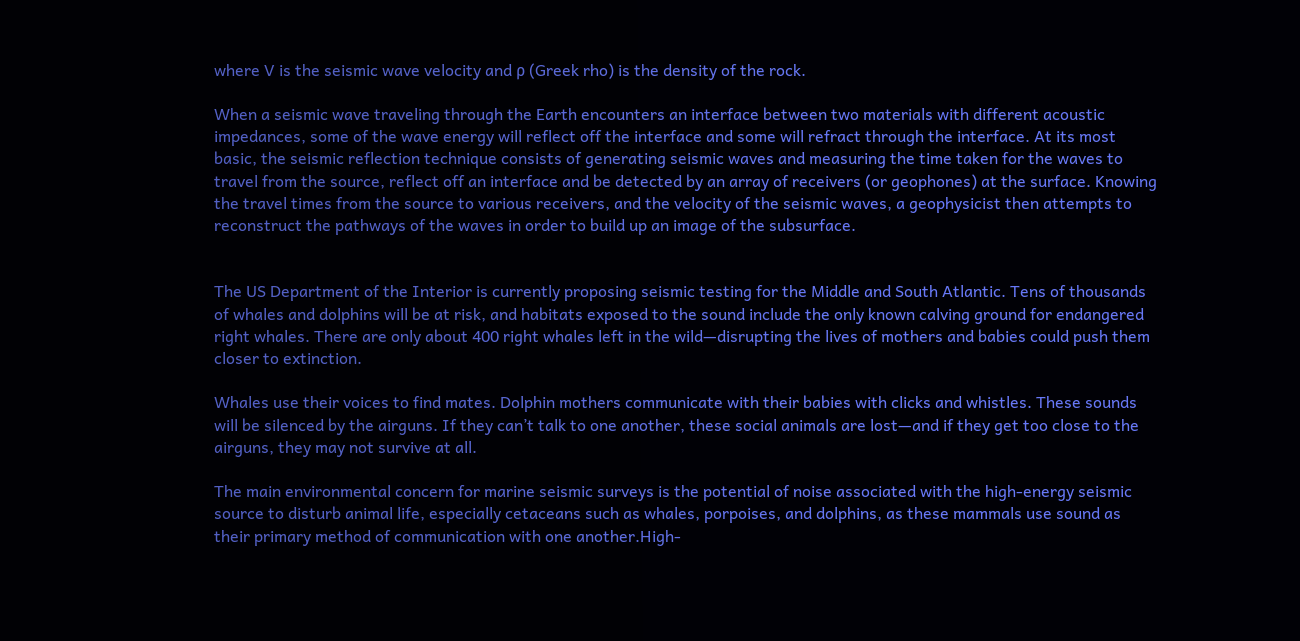where V is the seismic wave velocity and ρ (Greek rho) is the density of the rock.

When a seismic wave traveling through the Earth encounters an interface between two materials with different acoustic impedances, some of the wave energy will reflect off the interface and some will refract through the interface. At its most basic, the seismic reflection technique consists of generating seismic waves and measuring the time taken for the waves to travel from the source, reflect off an interface and be detected by an array of receivers (or geophones) at the surface. Knowing the travel times from the source to various receivers, and the velocity of the seismic waves, a geophysicist then attempts to reconstruct the pathways of the waves in order to build up an image of the subsurface.


The US Department of the Interior is currently proposing seismic testing for the Middle and South Atlantic. Tens of thousands of whales and dolphins will be at risk, and habitats exposed to the sound include the only known calving ground for endangered right whales. There are only about 400 right whales left in the wild—disrupting the lives of mothers and babies could push them closer to extinction.

Whales use their voices to find mates. Dolphin mothers communicate with their babies with clicks and whistles. These sounds will be silenced by the airguns. If they can’t talk to one another, these social animals are lost—and if they get too close to the airguns, they may not survive at all.

The main environmental concern for marine seismic surveys is the potential of noise associated with the high-energy seismic source to disturb animal life, especially cetaceans such as whales, porpoises, and dolphins, as these mammals use sound as their primary method of communication with one another.High-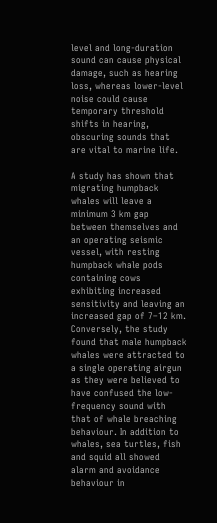level and long-duration sound can cause physical damage, such as hearing loss, whereas lower-level noise could cause temporary threshold shifts in hearing, obscuring sounds that are vital to marine life.

A study has shown that migrating humpback whales will leave a minimum 3 km gap between themselves and an operating seismic vessel, with resting humpback whale pods containing cows exhibiting increased sensitivity and leaving an increased gap of 7–12 km. Conversely, the study found that male humpback whales were attracted to a single operating airgun as they were believed to have confused the low-frequency sound with that of whale breaching behaviour. In addition to whales, sea turtles, fish and squid all showed alarm and avoidance behaviour in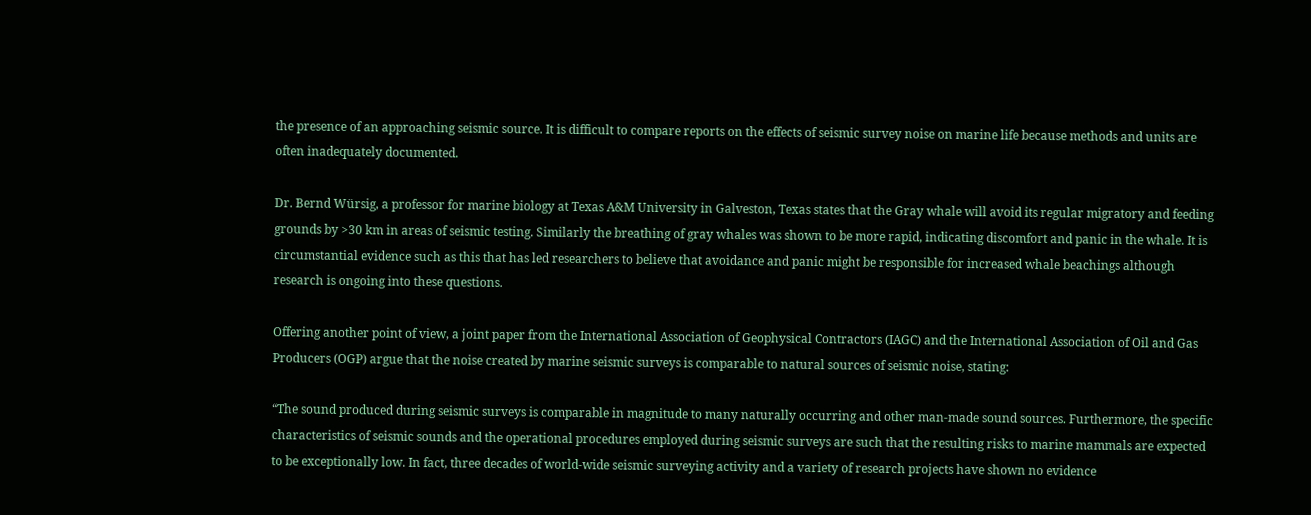the presence of an approaching seismic source. It is difficult to compare reports on the effects of seismic survey noise on marine life because methods and units are often inadequately documented.

Dr. Bernd Würsig, a professor for marine biology at Texas A&M University in Galveston, Texas states that the Gray whale will avoid its regular migratory and feeding grounds by >30 km in areas of seismic testing. Similarly the breathing of gray whales was shown to be more rapid, indicating discomfort and panic in the whale. It is circumstantial evidence such as this that has led researchers to believe that avoidance and panic might be responsible for increased whale beachings although research is ongoing into these questions.

Offering another point of view, a joint paper from the International Association of Geophysical Contractors (IAGC) and the International Association of Oil and Gas Producers (OGP) argue that the noise created by marine seismic surveys is comparable to natural sources of seismic noise, stating:

“The sound produced during seismic surveys is comparable in magnitude to many naturally occurring and other man-made sound sources. Furthermore, the specific characteristics of seismic sounds and the operational procedures employed during seismic surveys are such that the resulting risks to marine mammals are expected to be exceptionally low. In fact, three decades of world-wide seismic surveying activity and a variety of research projects have shown no evidence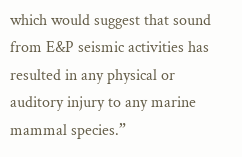which would suggest that sound from E&P seismic activities has resulted in any physical or auditory injury to any marine mammal species.”